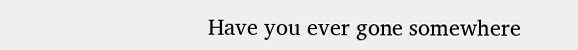Have you ever gone somewhere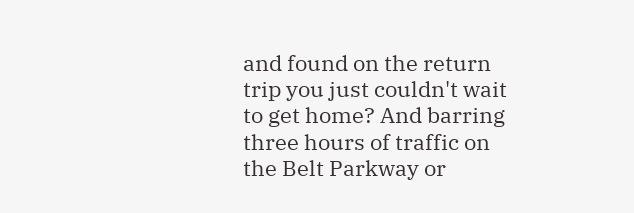and found on the return trip you just couldn't wait to get home? And barring three hours of traffic on the Belt Parkway or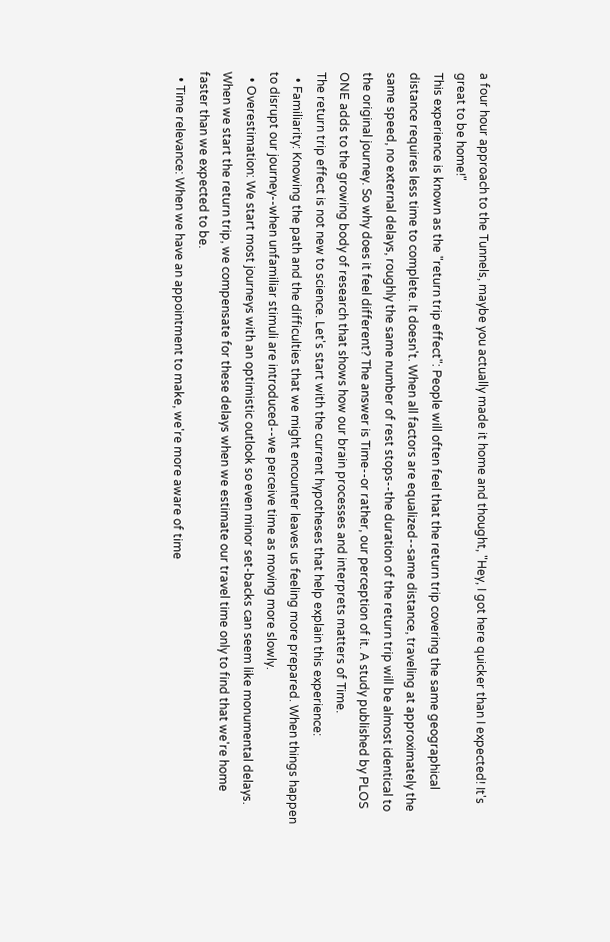a four hour approach to the Tunnels, maybe you actually made it home and thought, "Hey, I got here quicker than I expected! It's great to be home!"
This experience is known as the "return trip effect": People will often feel that the return trip covering the same geographical distance requires less time to complete. It doesn't. When all factors are equalized--same distance, traveling at approximately the same speed, no external delays, roughly the same number of rest stops--the duration of the return trip will be almost identical to the original journey. So why does it feel different? The answer is Time--or rather, our perception of it. A study published by PLOS ONE adds to the growing body of research that shows how our brain processes and interprets matters of Time.
The return trip effect is not new to science. Let's start with the current hypotheses that help explain this experience:
  • Familiarity: Knowing the path and the difficulties that we might encounter leaves us feeling more prepared. When things happen to disrupt our journey--when unfamiliar stimuli are introduced--we perceive time as moving more slowly.
  • Overestimation: We start most journeys with an optimistic outlook so even minor set-backs can seem like monumental delays. When we start the return trip, we compensate for these delays when we estimate our travel time only to find that we're home faster than we expected to be.
  • Time relevance: When we have an appointment to make, we're more aware of time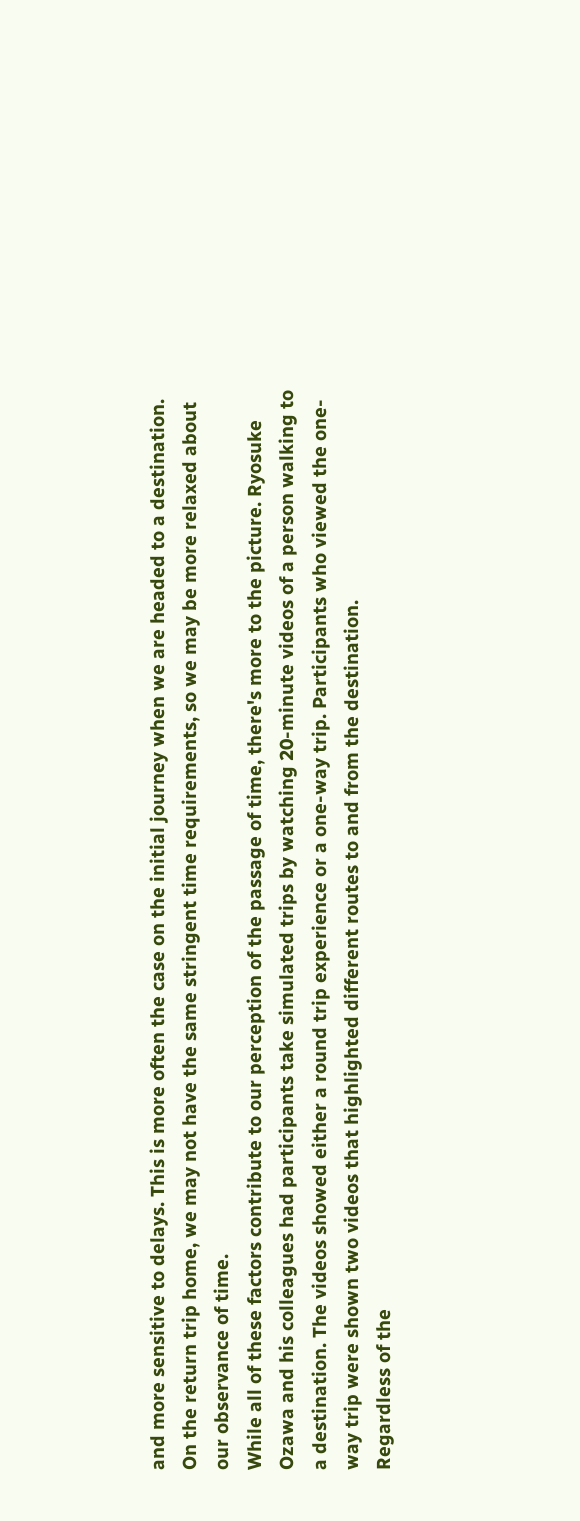and more sensitive to delays. This is more often the case on the initial journey when we are headed to a destination. On the return trip home, we may not have the same stringent time requirements, so we may be more relaxed about our observance of time.
While all of these factors contribute to our perception of the passage of time, there's more to the picture. Ryosuke Ozawa and his colleagues had participants take simulated trips by watching 20-minute videos of a person walking to a destination. The videos showed either a round trip experience or a one-way trip. Participants who viewed the one-way trip were shown two videos that highlighted different routes to and from the destination.
Regardless of the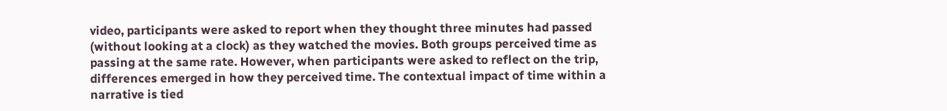video, participants were asked to report when they thought three minutes had passed (without looking at a clock) as they watched the movies. Both groups perceived time as passing at the same rate. However, when participants were asked to reflect on the trip, differences emerged in how they perceived time. The contextual impact of time within a narrative is tied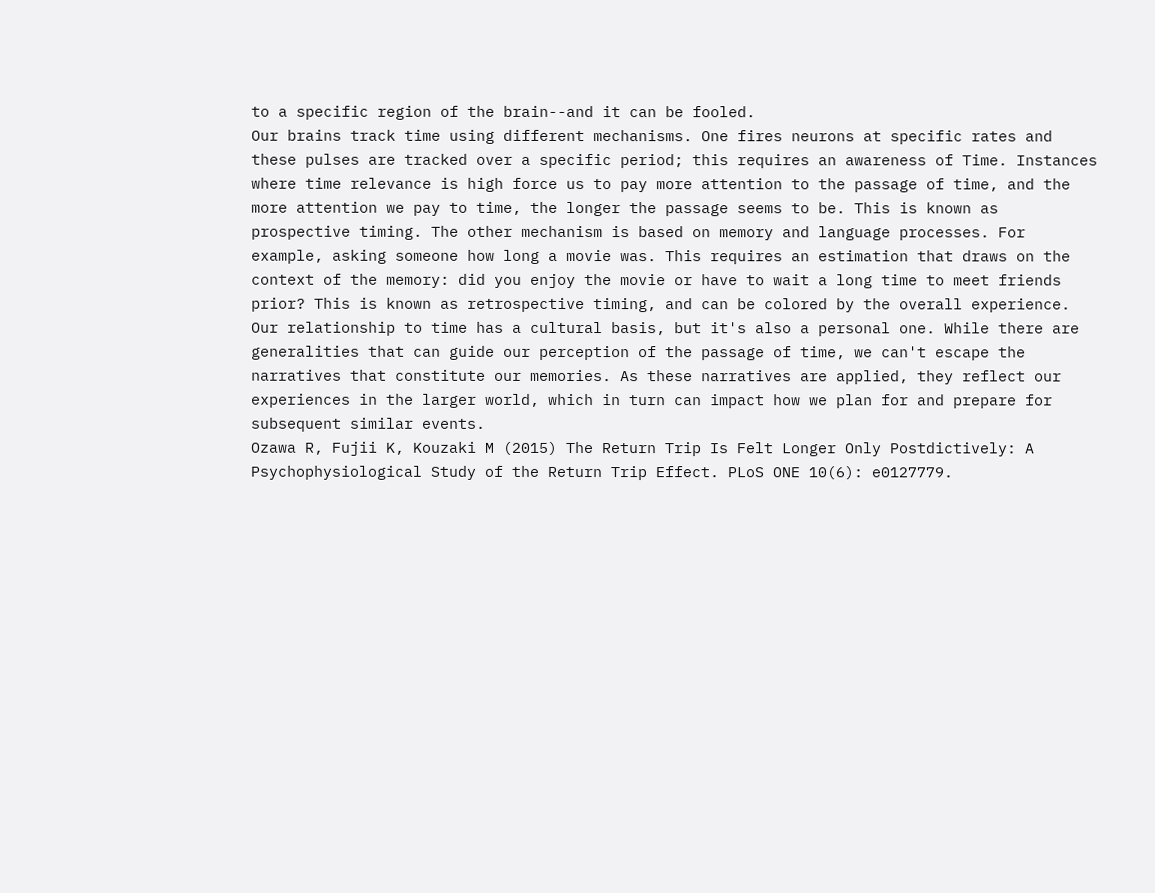to a specific region of the brain--and it can be fooled.
Our brains track time using different mechanisms. One fires neurons at specific rates and these pulses are tracked over a specific period; this requires an awareness of Time. Instances where time relevance is high force us to pay more attention to the passage of time, and the more attention we pay to time, the longer the passage seems to be. This is known as prospective timing. The other mechanism is based on memory and language processes. For example, asking someone how long a movie was. This requires an estimation that draws on the context of the memory: did you enjoy the movie or have to wait a long time to meet friends prior? This is known as retrospective timing, and can be colored by the overall experience.
Our relationship to time has a cultural basis, but it's also a personal one. While there are generalities that can guide our perception of the passage of time, we can't escape the narratives that constitute our memories. As these narratives are applied, they reflect our experiences in the larger world, which in turn can impact how we plan for and prepare for subsequent similar events.
Ozawa R, Fujii K, Kouzaki M (2015) The Return Trip Is Felt Longer Only Postdictively: A Psychophysiological Study of the Return Trip Effect. PLoS ONE 10(6): e0127779.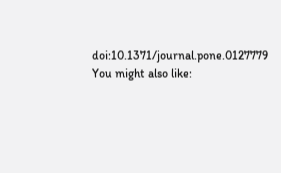doi:10.1371/journal.pone.0127779
You might also like: